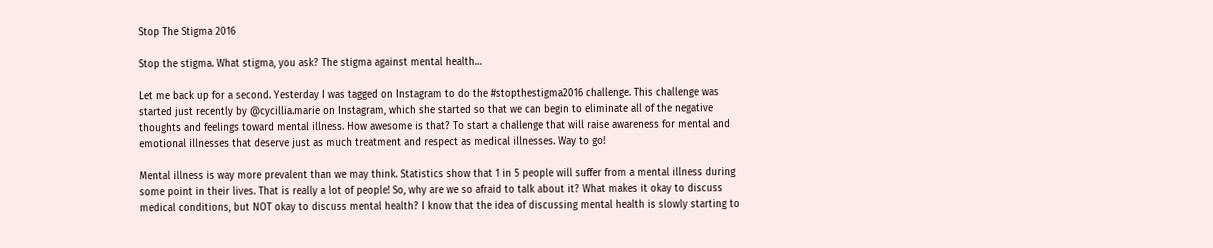Stop The Stigma 2016

Stop the stigma. What stigma, you ask? The stigma against mental health…

Let me back up for a second. Yesterday I was tagged on Instagram to do the #stopthestigma2016 challenge. This challenge was started just recently by @cycillia.marie on Instagram, which she started so that we can begin to eliminate all of the negative thoughts and feelings toward mental illness. How awesome is that? To start a challenge that will raise awareness for mental and emotional illnesses that deserve just as much treatment and respect as medical illnesses. Way to go!

Mental illness is way more prevalent than we may think. Statistics show that 1 in 5 people will suffer from a mental illness during some point in their lives. That is really a lot of people! So, why are we so afraid to talk about it? What makes it okay to discuss medical conditions, but NOT okay to discuss mental health? I know that the idea of discussing mental health is slowly starting to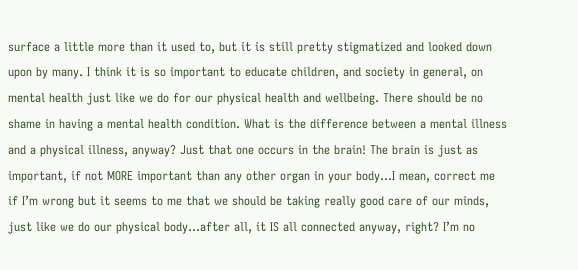surface a little more than it used to, but it is still pretty stigmatized and looked down upon by many. I think it is so important to educate children, and society in general, on mental health just like we do for our physical health and wellbeing. There should be no shame in having a mental health condition. What is the difference between a mental illness and a physical illness, anyway? Just that one occurs in the brain! The brain is just as important, if not MORE important than any other organ in your body…I mean, correct me if I’m wrong but it seems to me that we should be taking really good care of our minds, just like we do our physical body…after all, it IS all connected anyway, right? I’m no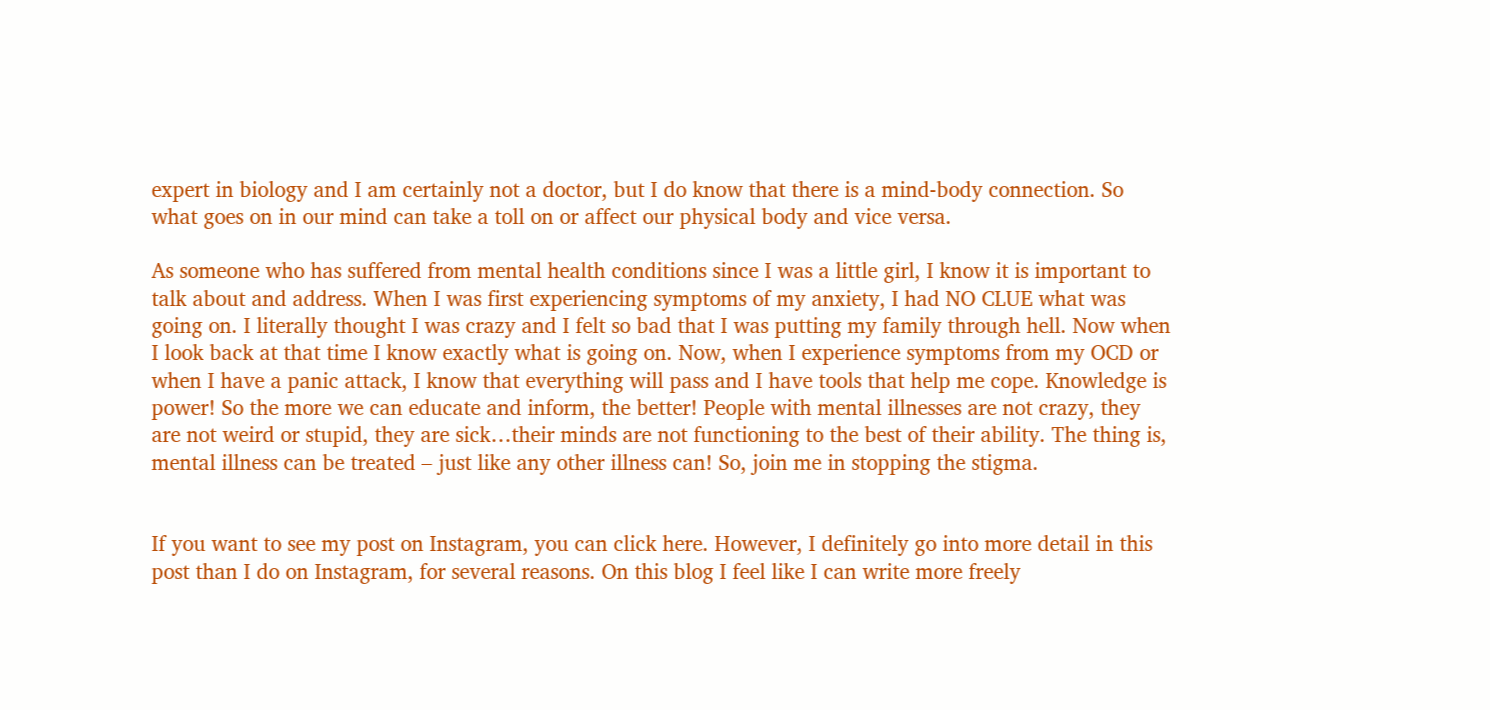expert in biology and I am certainly not a doctor, but I do know that there is a mind-body connection. So what goes on in our mind can take a toll on or affect our physical body and vice versa.

As someone who has suffered from mental health conditions since I was a little girl, I know it is important to talk about and address. When I was first experiencing symptoms of my anxiety, I had NO CLUE what was going on. I literally thought I was crazy and I felt so bad that I was putting my family through hell. Now when I look back at that time I know exactly what is going on. Now, when I experience symptoms from my OCD or when I have a panic attack, I know that everything will pass and I have tools that help me cope. Knowledge is power! So the more we can educate and inform, the better! People with mental illnesses are not crazy, they are not weird or stupid, they are sick…their minds are not functioning to the best of their ability. The thing is, mental illness can be treated – just like any other illness can! So, join me in stopping the stigma.


If you want to see my post on Instagram, you can click here. However, I definitely go into more detail in this post than I do on Instagram, for several reasons. On this blog I feel like I can write more freely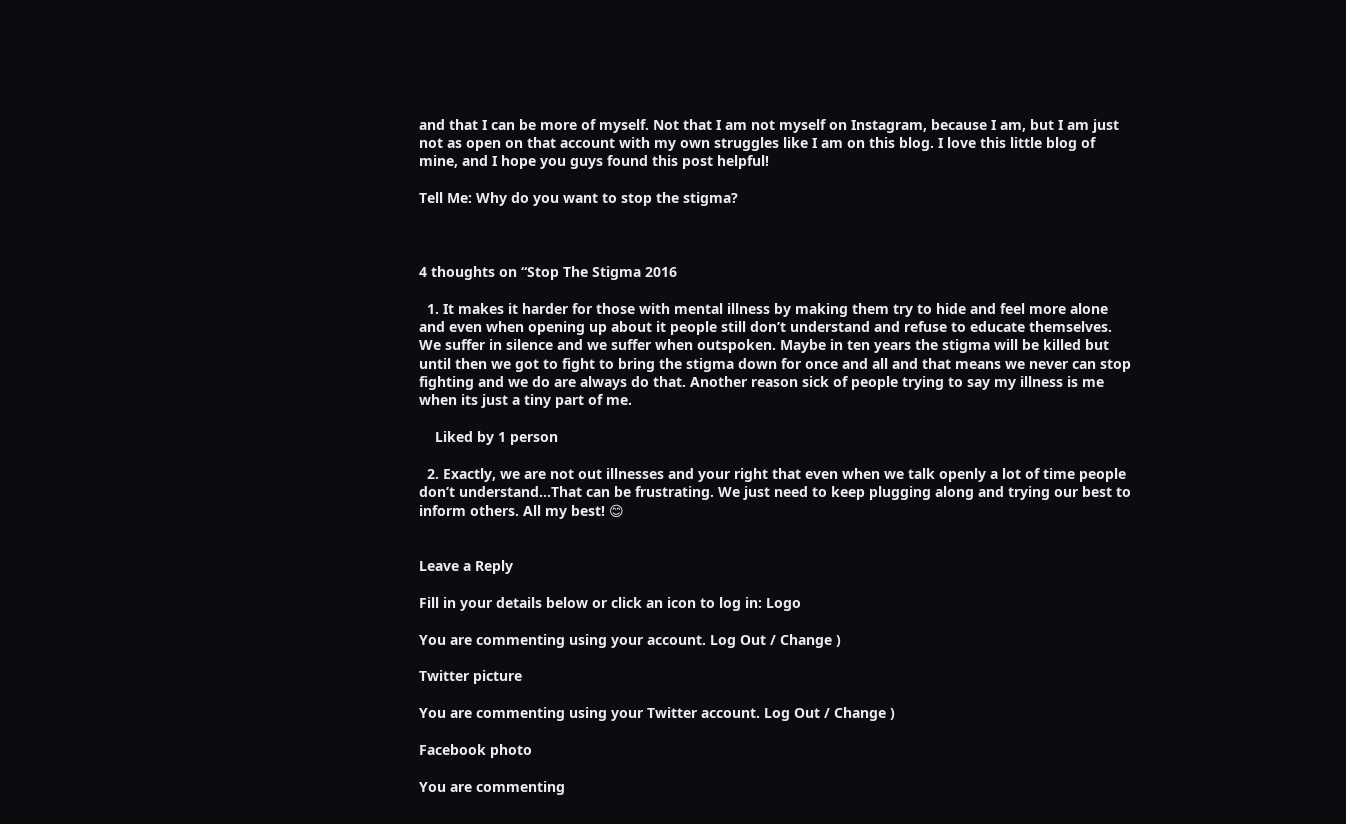and that I can be more of myself. Not that I am not myself on Instagram, because I am, but I am just not as open on that account with my own struggles like I am on this blog. I love this little blog of mine, and I hope you guys found this post helpful!

Tell Me: Why do you want to stop the stigma?



4 thoughts on “Stop The Stigma 2016

  1. It makes it harder for those with mental illness by making them try to hide and feel more alone and even when opening up about it people still don’t understand and refuse to educate themselves. We suffer in silence and we suffer when outspoken. Maybe in ten years the stigma will be killed but until then we got to fight to bring the stigma down for once and all and that means we never can stop fighting and we do are always do that. Another reason sick of people trying to say my illness is me when its just a tiny part of me.

    Liked by 1 person

  2. Exactly, we are not out illnesses and your right that even when we talk openly a lot of time people don’t understand…That can be frustrating. We just need to keep plugging along and trying our best to inform others. All my best! 😊


Leave a Reply

Fill in your details below or click an icon to log in: Logo

You are commenting using your account. Log Out / Change )

Twitter picture

You are commenting using your Twitter account. Log Out / Change )

Facebook photo

You are commenting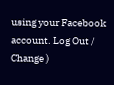using your Facebook account. Log Out / Change )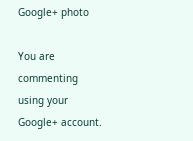Google+ photo

You are commenting using your Google+ account.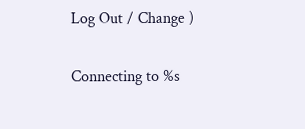Log Out / Change )

Connecting to %s